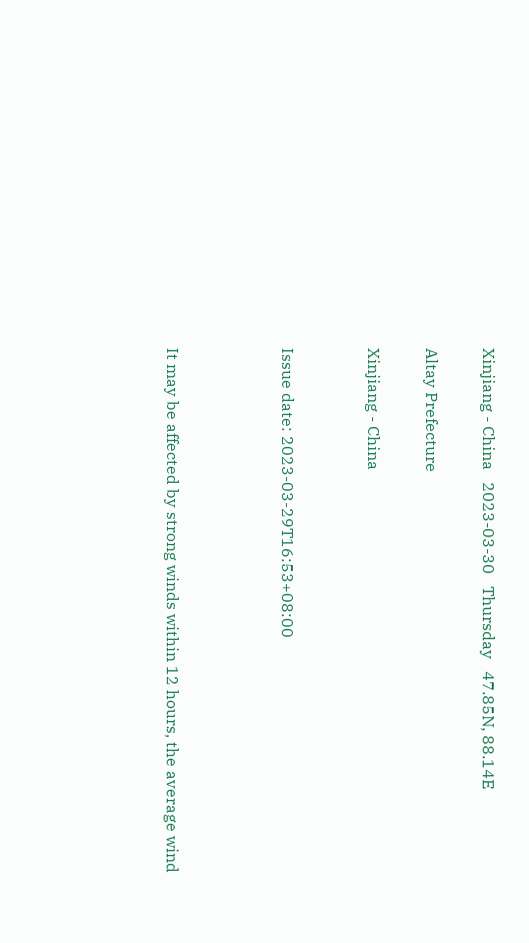Xinjiang - China   2023-03-30   Thursday   47.85N, 88.14E

Altay Prefecture

Xinjiang - China


Issue date: 2023-03-29T16:53+08:00



It may be affected by strong winds within 12 hours, the average wind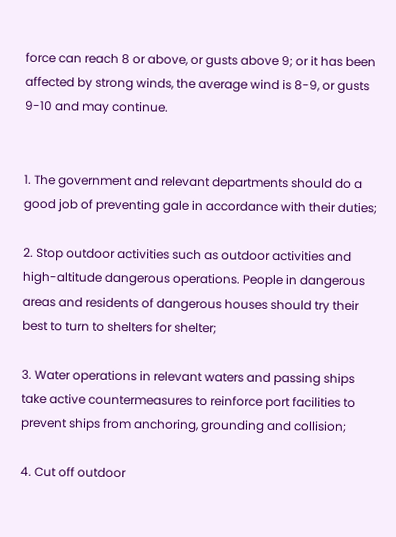force can reach 8 or above, or gusts above 9; or it has been affected by strong winds, the average wind is 8-9, or gusts 9-10 and may continue.


1. The government and relevant departments should do a good job of preventing gale in accordance with their duties;

2. Stop outdoor activities such as outdoor activities and high-altitude dangerous operations. People in dangerous areas and residents of dangerous houses should try their best to turn to shelters for shelter;

3. Water operations in relevant waters and passing ships take active countermeasures to reinforce port facilities to prevent ships from anchoring, grounding and collision;

4. Cut off outdoor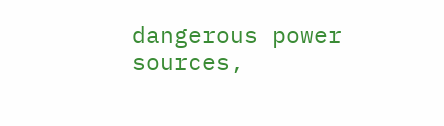dangerous power sources,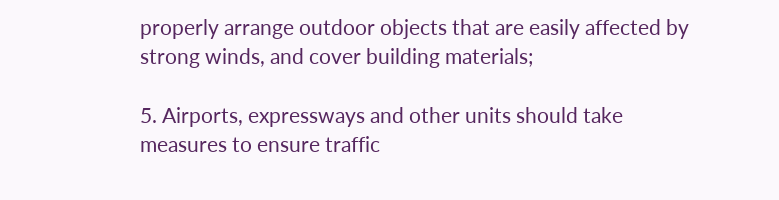properly arrange outdoor objects that are easily affected by strong winds, and cover building materials;

5. Airports, expressways and other units should take measures to ensure traffic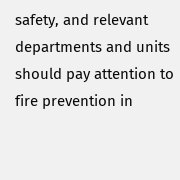safety, and relevant departments and units should pay attention to fire prevention in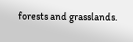forests and grasslands.